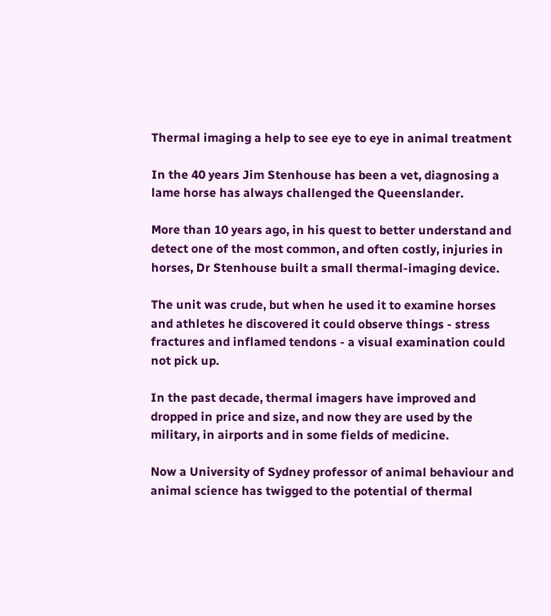Thermal imaging a help to see eye to eye in animal treatment

In the 40 years Jim Stenhouse has been a vet, diagnosing a lame horse has always challenged the Queenslander.

More than 10 years ago, in his quest to better understand and detect one of the most common, and often costly, injuries in horses, Dr Stenhouse built a small thermal-imaging device.

The unit was crude, but when he used it to examine horses and athletes he discovered it could observe things - stress fractures and inflamed tendons - a visual examination could not pick up.

In the past decade, thermal imagers have improved and dropped in price and size, and now they are used by the military, in airports and in some fields of medicine.

Now a University of Sydney professor of animal behaviour and animal science has twigged to the potential of thermal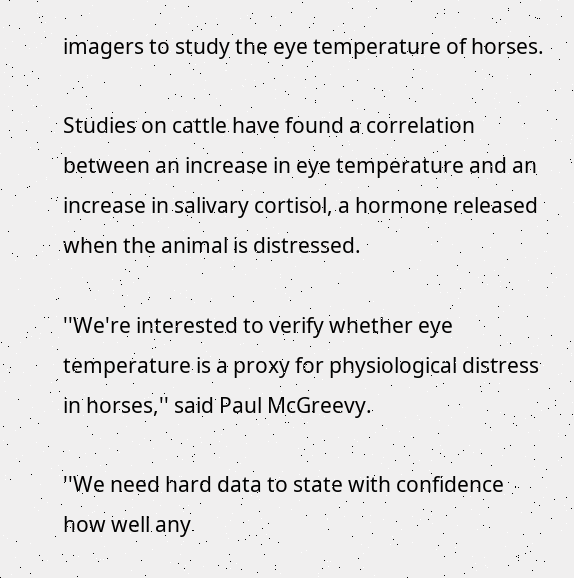imagers to study the eye temperature of horses.

Studies on cattle have found a correlation between an increase in eye temperature and an increase in salivary cortisol, a hormone released when the animal is distressed.

''We're interested to verify whether eye temperature is a proxy for physiological distress in horses,'' said Paul McGreevy.

''We need hard data to state with confidence how well any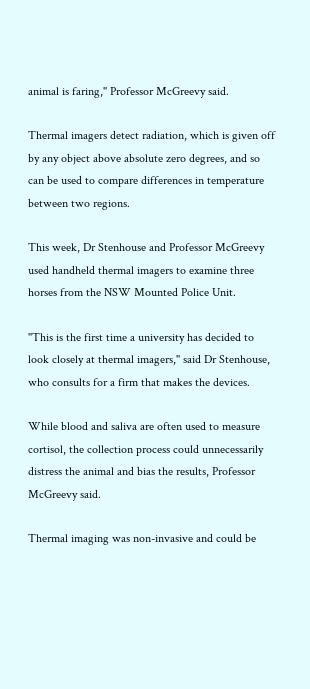animal is faring,'' Professor McGreevy said.

Thermal imagers detect radiation, which is given off by any object above absolute zero degrees, and so can be used to compare differences in temperature between two regions.

This week, Dr Stenhouse and Professor McGreevy used handheld thermal imagers to examine three horses from the NSW Mounted Police Unit.

''This is the first time a university has decided to look closely at thermal imagers,'' said Dr Stenhouse, who consults for a firm that makes the devices.

While blood and saliva are often used to measure cortisol, the collection process could unnecessarily distress the animal and bias the results, Professor McGreevy said.

Thermal imaging was non-invasive and could be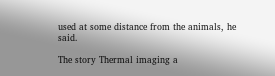used at some distance from the animals, he said.

The story Thermal imaging a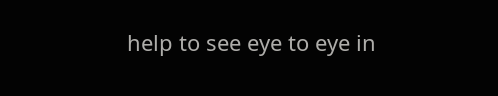help to see eye to eye in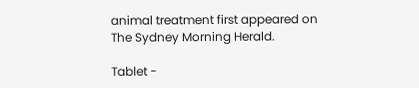animal treatment first appeared on The Sydney Morning Herald.

Tablet -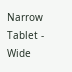Narrow
Tablet - Wide